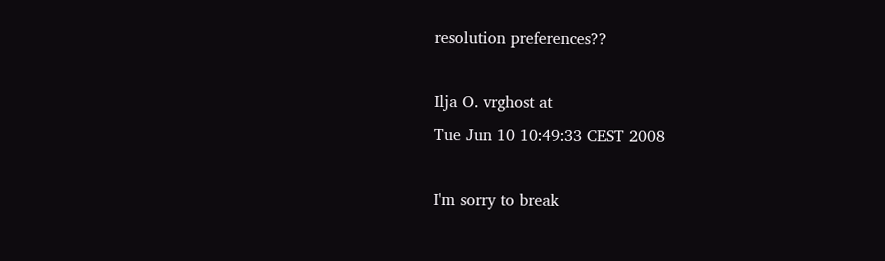resolution preferences??

Ilja O. vrghost at
Tue Jun 10 10:49:33 CEST 2008

I'm sorry to break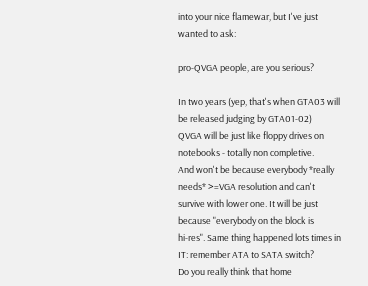into your nice flamewar, but I've just wanted to ask:

pro-QVGA people, are you serious?

In two years (yep, that's when GTA03 will be released judging by GTA01-02)
QVGA will be just like floppy drives on notebooks - totally non completive.
And won't be because everybody *really needs* >=VGA resolution and can't
survive with lower one. It will be just because "everybody on the block is
hi-res". Same thing happened lots times in IT: remember ATA to SATA switch?
Do you really think that home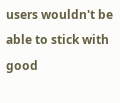users wouldn't be able to stick with good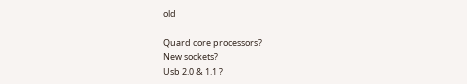old

Quard core processors?
New sockets?
Usb 2.0 & 1.1 ?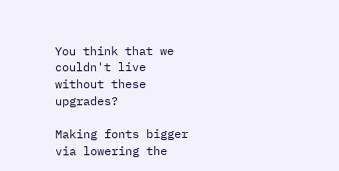You think that we couldn't live without these upgrades?

Making fonts bigger via lowering the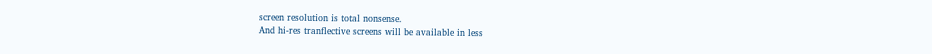screen resolution is total nonsense.
And hi-res tranflective screens will be available in less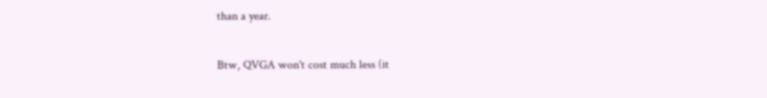than a year.

Btw, QVGA won't cost much less (it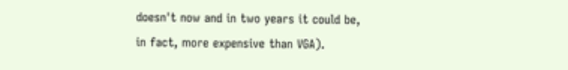doesn't now and in two years it could be,
in fact, more expensive than VGA).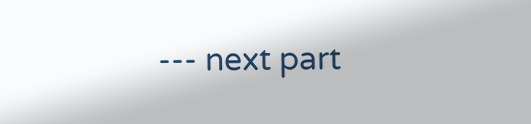--- next part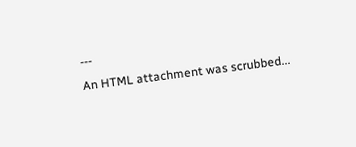---
An HTML attachment was scrubbed...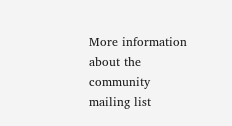More information about the community mailing list